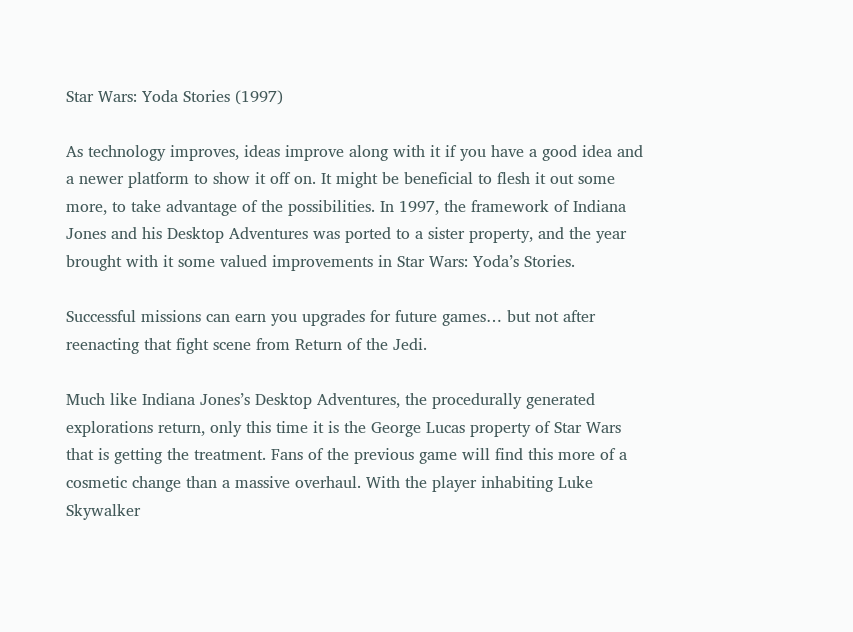Star Wars: Yoda Stories (1997)

As technology improves, ideas improve along with it if you have a good idea and a newer platform to show it off on. It might be beneficial to flesh it out some more, to take advantage of the possibilities. In 1997, the framework of Indiana Jones and his Desktop Adventures was ported to a sister property, and the year brought with it some valued improvements in Star Wars: Yoda’s Stories.

Successful missions can earn you upgrades for future games… but not after reenacting that fight scene from Return of the Jedi.

Much like Indiana Jones’s Desktop Adventures, the procedurally generated explorations return, only this time it is the George Lucas property of Star Wars that is getting the treatment. Fans of the previous game will find this more of a cosmetic change than a massive overhaul. With the player inhabiting Luke Skywalker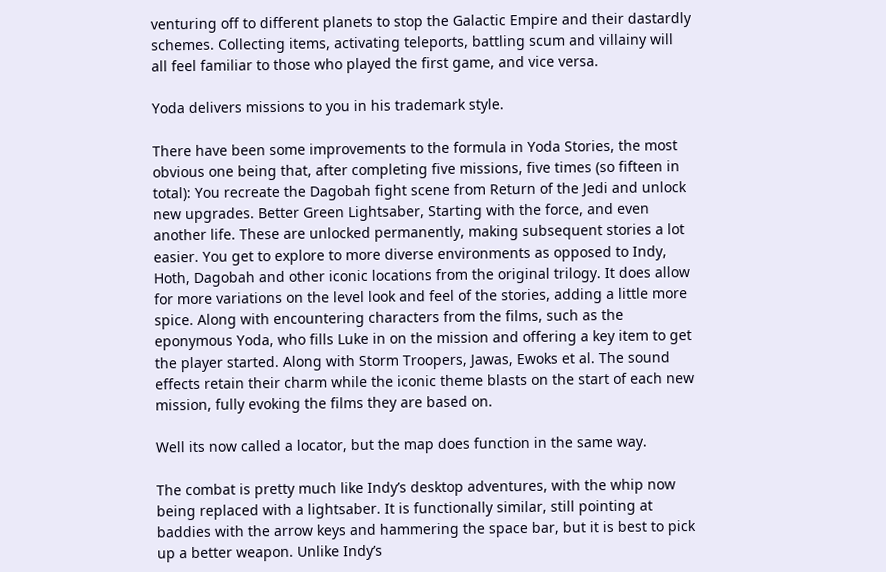venturing off to different planets to stop the Galactic Empire and their dastardly schemes. Collecting items, activating teleports, battling scum and villainy will all feel familiar to those who played the first game, and vice versa.

Yoda delivers missions to you in his trademark style.

There have been some improvements to the formula in Yoda Stories, the most obvious one being that, after completing five missions, five times (so fifteen in total): You recreate the Dagobah fight scene from Return of the Jedi and unlock new upgrades. Better Green Lightsaber, Starting with the force, and even another life. These are unlocked permanently, making subsequent stories a lot easier. You get to explore to more diverse environments as opposed to Indy, Hoth, Dagobah and other iconic locations from the original trilogy. It does allow for more variations on the level look and feel of the stories, adding a little more spice. Along with encountering characters from the films, such as the eponymous Yoda, who fills Luke in on the mission and offering a key item to get the player started. Along with Storm Troopers, Jawas, Ewoks et al. The sound effects retain their charm while the iconic theme blasts on the start of each new mission, fully evoking the films they are based on.

Well its now called a locator, but the map does function in the same way.

The combat is pretty much like Indy’s desktop adventures, with the whip now being replaced with a lightsaber. It is functionally similar, still pointing at baddies with the arrow keys and hammering the space bar, but it is best to pick up a better weapon. Unlike Indy’s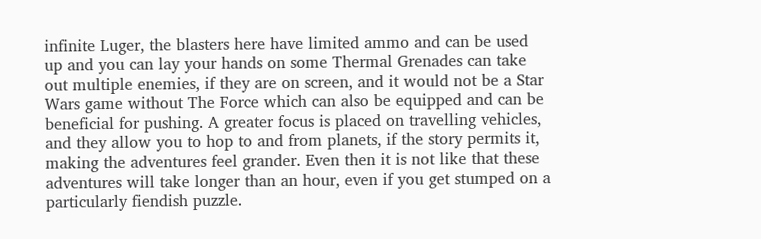infinite Luger, the blasters here have limited ammo and can be used up and you can lay your hands on some Thermal Grenades can take out multiple enemies, if they are on screen, and it would not be a Star Wars game without The Force which can also be equipped and can be beneficial for pushing. A greater focus is placed on travelling vehicles, and they allow you to hop to and from planets, if the story permits it, making the adventures feel grander. Even then it is not like that these adventures will take longer than an hour, even if you get stumped on a particularly fiendish puzzle.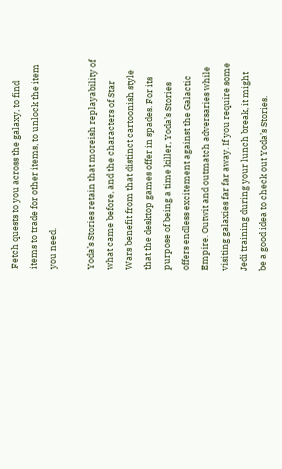Fetch quests to you across the galaxy, to find items to trade for other items, to unlock the item you need.

Yoda’s Stories retain that moreish replayability of what came before, and the characters of Star Wars benefit from that distinct cartoonish style that the desktop games offer in spades. For its purpose of being a time killer, Yoda’s Stories offers endless excitement against the Galactic Empire. Outwit and outmatch adversaries while visiting galaxies far far away. If you require some Jedi training during your lunch break, it might be a good idea to check out Yoda’s Stories.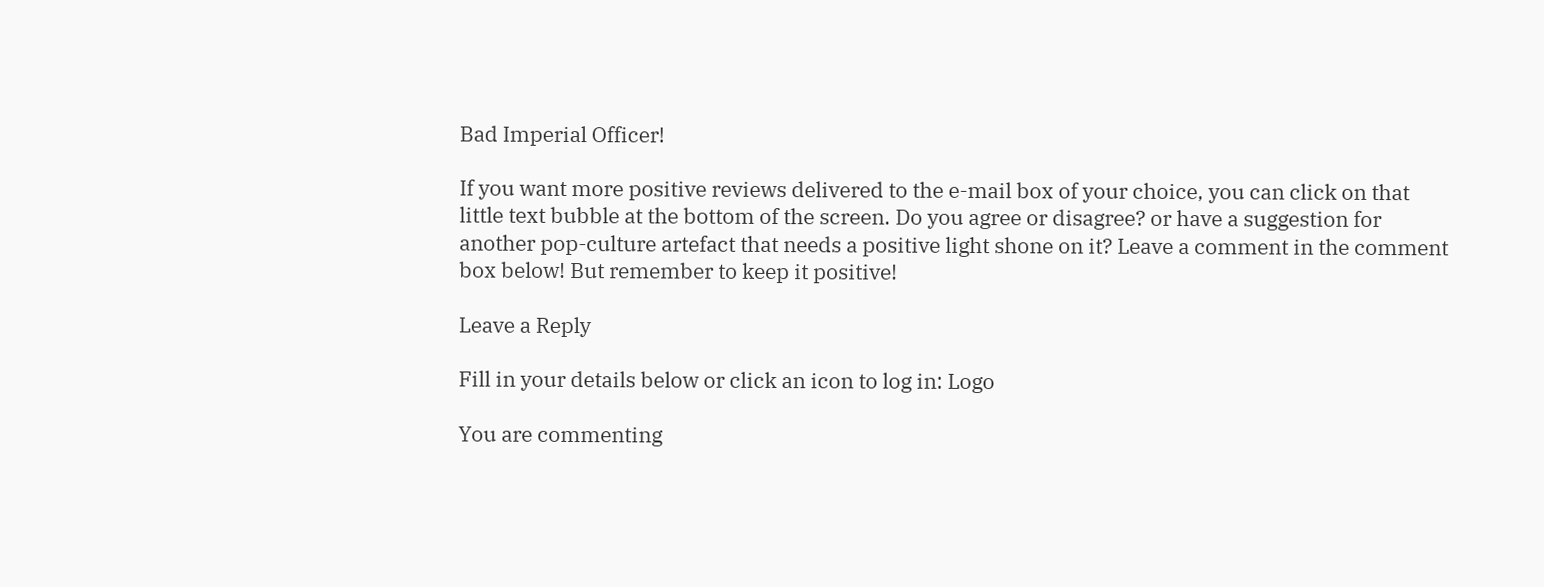Bad Imperial Officer!

If you want more positive reviews delivered to the e-mail box of your choice, you can click on that little text bubble at the bottom of the screen. Do you agree or disagree? or have a suggestion for another pop-culture artefact that needs a positive light shone on it? Leave a comment in the comment box below! But remember to keep it positive!

Leave a Reply

Fill in your details below or click an icon to log in: Logo

You are commenting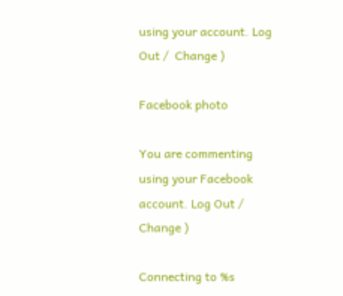using your account. Log Out /  Change )

Facebook photo

You are commenting using your Facebook account. Log Out /  Change )

Connecting to %s